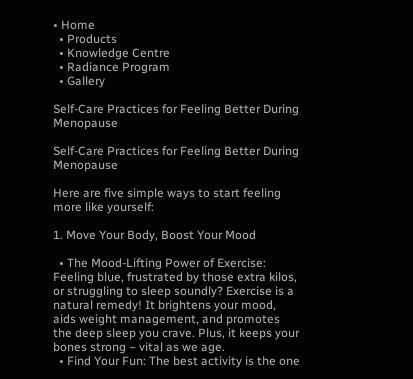• Home
  • Products
  • Knowledge Centre
  • Radiance Program
  • Gallery

Self-Care Practices for Feeling Better During Menopause

Self-Care Practices for Feeling Better During Menopause

Here are five simple ways to start feeling more like yourself:

1. Move Your Body, Boost Your Mood

  • The Mood-Lifting Power of Exercise: Feeling blue, frustrated by those extra kilos, or struggling to sleep soundly? Exercise is a natural remedy! It brightens your mood, aids weight management, and promotes the deep sleep you crave. Plus, it keeps your bones strong – vital as we age.
  • Find Your Fun: The best activity is the one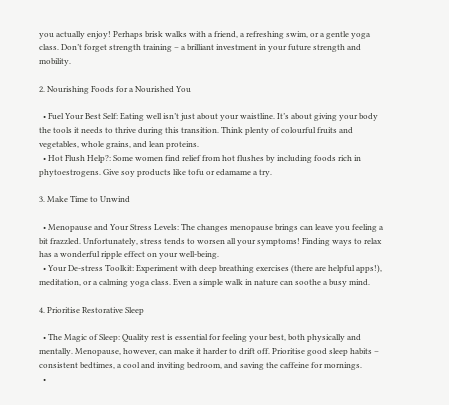you actually enjoy! Perhaps brisk walks with a friend, a refreshing swim, or a gentle yoga class. Don’t forget strength training – a brilliant investment in your future strength and mobility.

2. Nourishing Foods for a Nourished You

  • Fuel Your Best Self: Eating well isn’t just about your waistline. It’s about giving your body the tools it needs to thrive during this transition. Think plenty of colourful fruits and vegetables, whole grains, and lean proteins.
  • Hot Flush Help?: Some women find relief from hot flushes by including foods rich in phytoestrogens. Give soy products like tofu or edamame a try.

3. Make Time to Unwind

  • Menopause and Your Stress Levels: The changes menopause brings can leave you feeling a bit frazzled. Unfortunately, stress tends to worsen all your symptoms! Finding ways to relax has a wonderful ripple effect on your well-being.
  • Your De-stress Toolkit: Experiment with deep breathing exercises (there are helpful apps!), meditation, or a calming yoga class. Even a simple walk in nature can soothe a busy mind.

4. Prioritise Restorative Sleep

  • The Magic of Sleep: Quality rest is essential for feeling your best, both physically and mentally. Menopause, however, can make it harder to drift off. Prioritise good sleep habits – consistent bedtimes, a cool and inviting bedroom, and saving the caffeine for mornings.
  •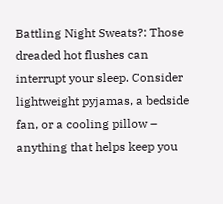Battling Night Sweats?: Those dreaded hot flushes can interrupt your sleep. Consider lightweight pyjamas, a bedside fan, or a cooling pillow – anything that helps keep you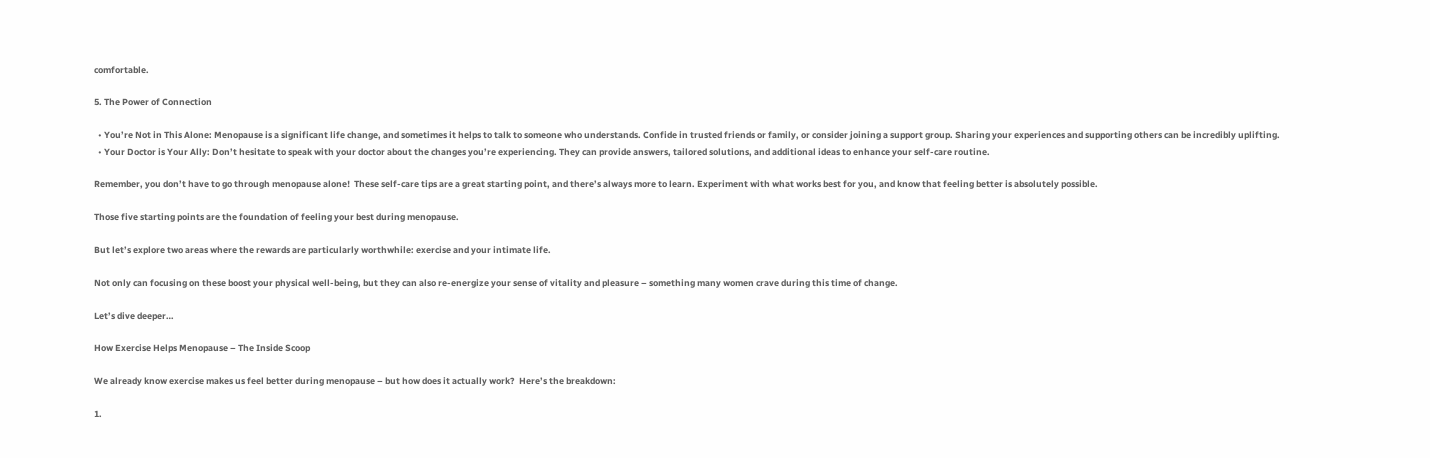comfortable.

5. The Power of Connection

  • You’re Not in This Alone: Menopause is a significant life change, and sometimes it helps to talk to someone who understands. Confide in trusted friends or family, or consider joining a support group. Sharing your experiences and supporting others can be incredibly uplifting.
  • Your Doctor is Your Ally: Don’t hesitate to speak with your doctor about the changes you’re experiencing. They can provide answers, tailored solutions, and additional ideas to enhance your self-care routine.

Remember, you don’t have to go through menopause alone!  These self-care tips are a great starting point, and there’s always more to learn. Experiment with what works best for you, and know that feeling better is absolutely possible.

Those five starting points are the foundation of feeling your best during menopause.

But let’s explore two areas where the rewards are particularly worthwhile: exercise and your intimate life.

Not only can focusing on these boost your physical well-being, but they can also re-energize your sense of vitality and pleasure – something many women crave during this time of change.

Let’s dive deeper…

How Exercise Helps Menopause – The Inside Scoop

We already know exercise makes us feel better during menopause – but how does it actually work?  Here’s the breakdown:

1.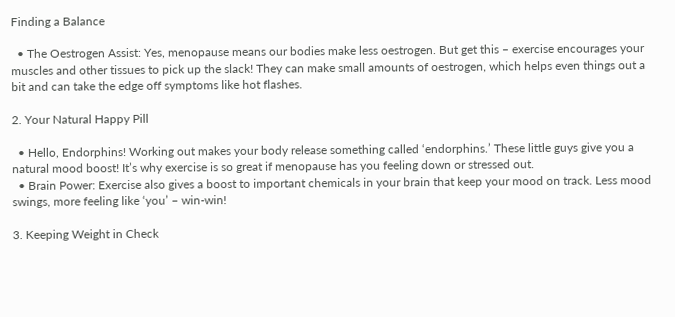Finding a Balance

  • The Oestrogen Assist: Yes, menopause means our bodies make less oestrogen. But get this – exercise encourages your muscles and other tissues to pick up the slack! They can make small amounts of oestrogen, which helps even things out a bit and can take the edge off symptoms like hot flashes.

2. Your Natural Happy Pill

  • Hello, Endorphins! Working out makes your body release something called ‘endorphins.’ These little guys give you a natural mood boost! It’s why exercise is so great if menopause has you feeling down or stressed out.
  • Brain Power: Exercise also gives a boost to important chemicals in your brain that keep your mood on track. Less mood swings, more feeling like ‘you’ – win-win!

3. Keeping Weight in Check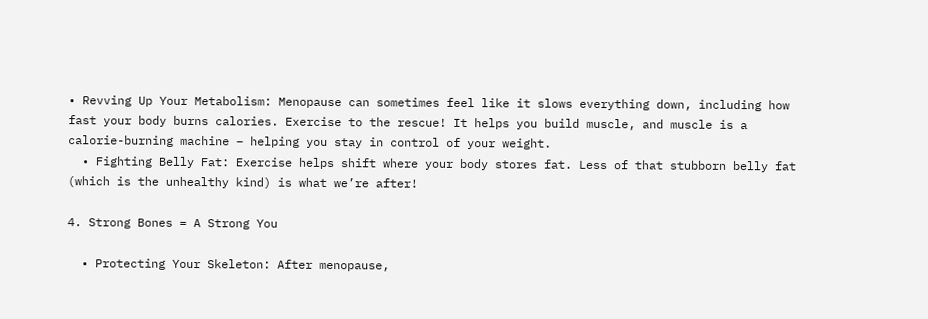• Revving Up Your Metabolism: Menopause can sometimes feel like it slows everything down, including how fast your body burns calories. Exercise to the rescue! It helps you build muscle, and muscle is a calorie-burning machine – helping you stay in control of your weight.
  • Fighting Belly Fat: Exercise helps shift where your body stores fat. Less of that stubborn belly fat (which is the unhealthy kind) is what we’re after!

4. Strong Bones = A Strong You

  • Protecting Your Skeleton: After menopause,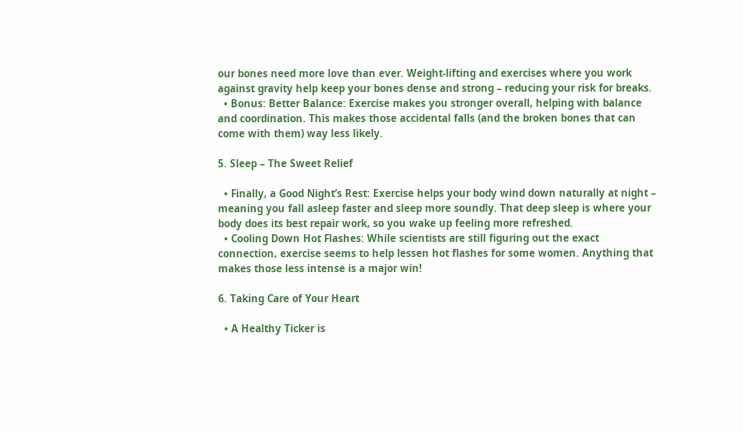our bones need more love than ever. Weight-lifting and exercises where you work against gravity help keep your bones dense and strong – reducing your risk for breaks.
  • Bonus: Better Balance: Exercise makes you stronger overall, helping with balance and coordination. This makes those accidental falls (and the broken bones that can come with them) way less likely.

5. Sleep – The Sweet Relief

  • Finally, a Good Night’s Rest: Exercise helps your body wind down naturally at night – meaning you fall asleep faster and sleep more soundly. That deep sleep is where your body does its best repair work, so you wake up feeling more refreshed.
  • Cooling Down Hot Flashes: While scientists are still figuring out the exact connection, exercise seems to help lessen hot flashes for some women. Anything that makes those less intense is a major win!

6. Taking Care of Your Heart

  • A Healthy Ticker is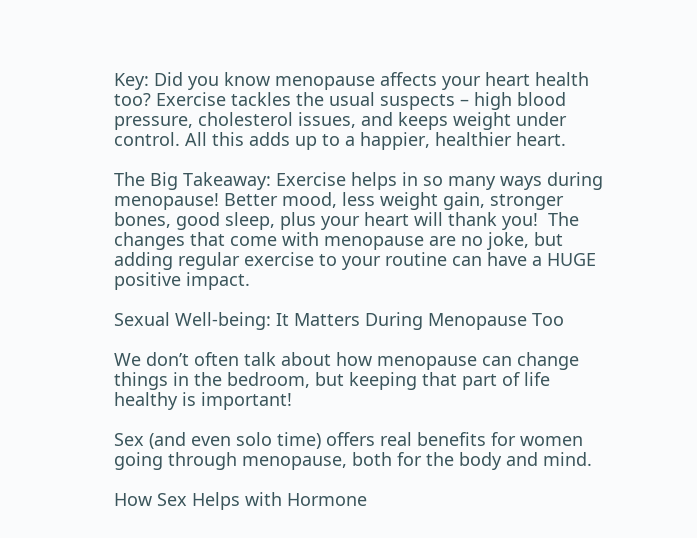Key: Did you know menopause affects your heart health too? Exercise tackles the usual suspects – high blood pressure, cholesterol issues, and keeps weight under control. All this adds up to a happier, healthier heart.

The Big Takeaway: Exercise helps in so many ways during menopause! Better mood, less weight gain, stronger bones, good sleep, plus your heart will thank you!  The changes that come with menopause are no joke, but adding regular exercise to your routine can have a HUGE positive impact.

Sexual Well-being: It Matters During Menopause Too

We don’t often talk about how menopause can change things in the bedroom, but keeping that part of life healthy is important!

Sex (and even solo time) offers real benefits for women going through menopause, both for the body and mind.

How Sex Helps with Hormone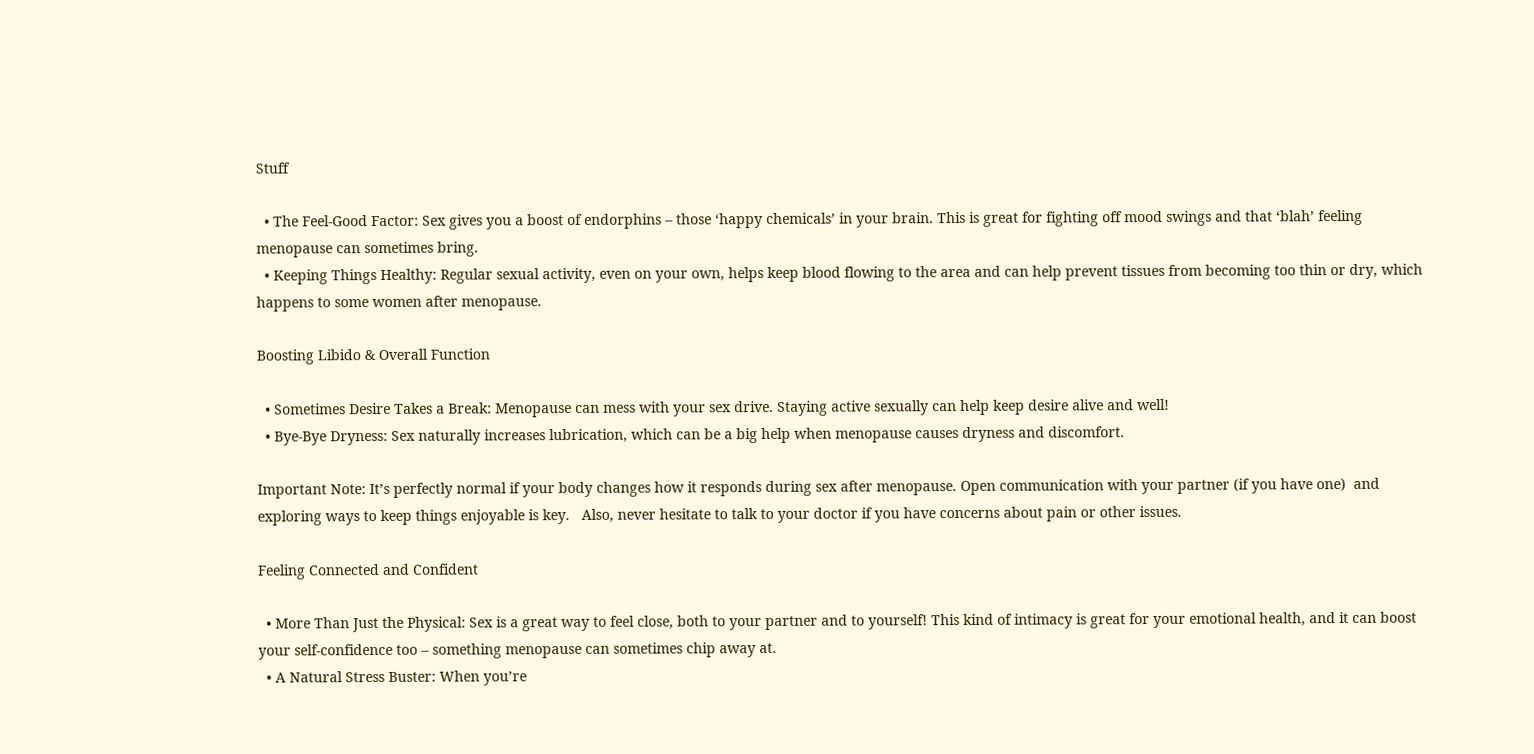Stuff

  • The Feel-Good Factor: Sex gives you a boost of endorphins – those ‘happy chemicals’ in your brain. This is great for fighting off mood swings and that ‘blah’ feeling menopause can sometimes bring.
  • Keeping Things Healthy: Regular sexual activity, even on your own, helps keep blood flowing to the area and can help prevent tissues from becoming too thin or dry, which happens to some women after menopause.

Boosting Libido & Overall Function

  • Sometimes Desire Takes a Break: Menopause can mess with your sex drive. Staying active sexually can help keep desire alive and well!
  • Bye-Bye Dryness: Sex naturally increases lubrication, which can be a big help when menopause causes dryness and discomfort.

Important Note: It’s perfectly normal if your body changes how it responds during sex after menopause. Open communication with your partner (if you have one)  and exploring ways to keep things enjoyable is key.   Also, never hesitate to talk to your doctor if you have concerns about pain or other issues.

Feeling Connected and Confident

  • More Than Just the Physical: Sex is a great way to feel close, both to your partner and to yourself! This kind of intimacy is great for your emotional health, and it can boost your self-confidence too – something menopause can sometimes chip away at.
  • A Natural Stress Buster: When you’re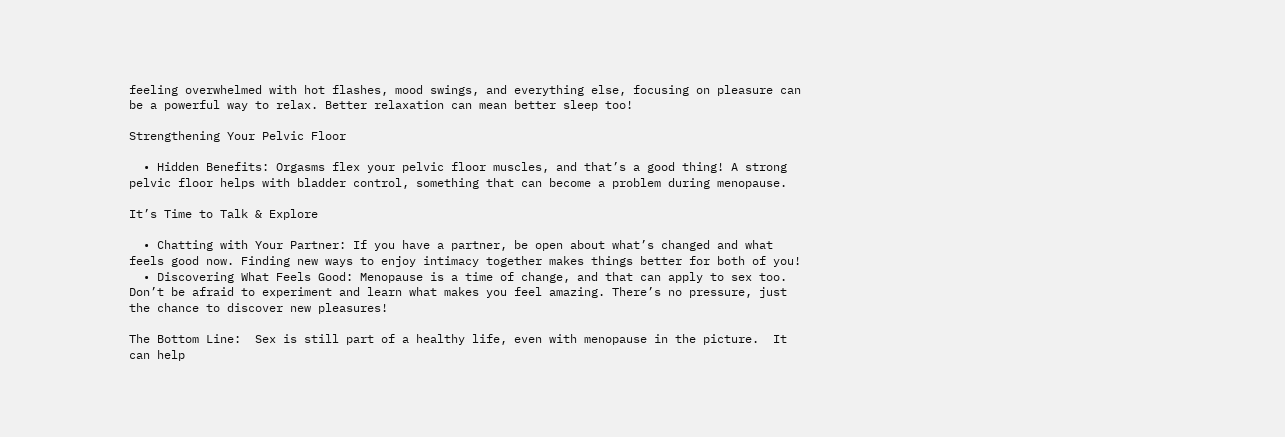feeling overwhelmed with hot flashes, mood swings, and everything else, focusing on pleasure can be a powerful way to relax. Better relaxation can mean better sleep too!

Strengthening Your Pelvic Floor

  • Hidden Benefits: Orgasms flex your pelvic floor muscles, and that’s a good thing! A strong pelvic floor helps with bladder control, something that can become a problem during menopause.

It’s Time to Talk & Explore

  • Chatting with Your Partner: If you have a partner, be open about what’s changed and what feels good now. Finding new ways to enjoy intimacy together makes things better for both of you!
  • Discovering What Feels Good: Menopause is a time of change, and that can apply to sex too. Don’t be afraid to experiment and learn what makes you feel amazing. There’s no pressure, just the chance to discover new pleasures!

The Bottom Line:  Sex is still part of a healthy life, even with menopause in the picture.  It can help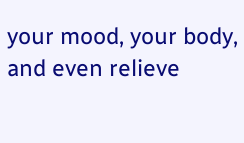your mood, your body, and even relieve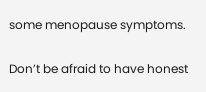some menopause symptoms.

Don’t be afraid to have honest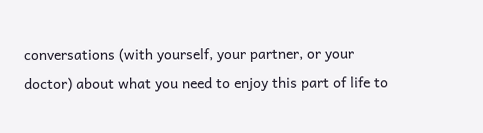conversations (with yourself, your partner, or your doctor) about what you need to enjoy this part of life to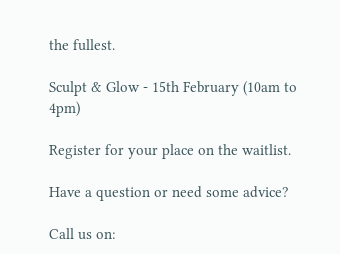the fullest.

Sculpt & Glow - 15th February (10am to 4pm)

Register for your place on the waitlist.

Have a question or need some advice?

Call us on: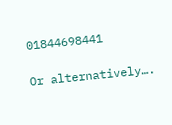01844698441

Or alternatively….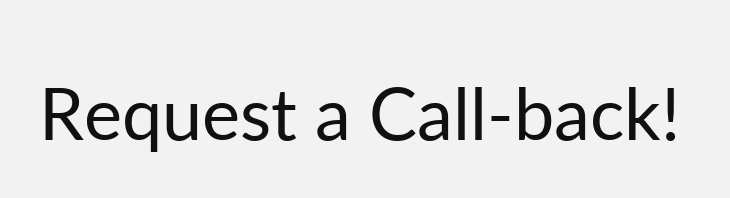Request a Call-back!